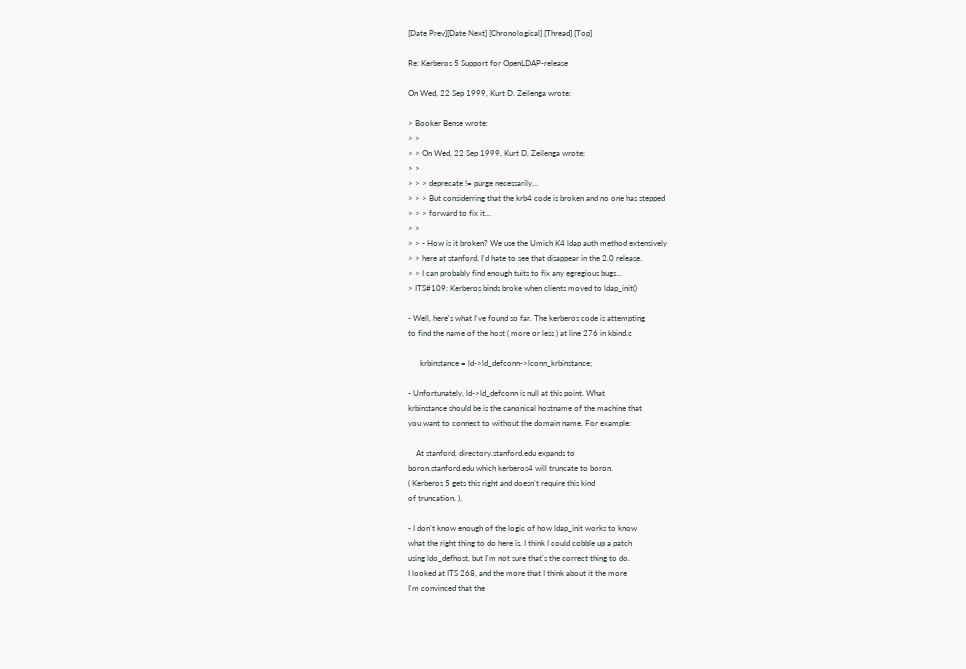[Date Prev][Date Next] [Chronological] [Thread] [Top]

Re: Kerberos 5 Support for OpenLDAP-release

On Wed, 22 Sep 1999, Kurt D. Zeilenga wrote:

> Booker Bense wrote:
> >
> > On Wed, 22 Sep 1999, Kurt D. Zeilenga wrote:
> >
> > > deprecate != purge necessarily...
> > > But considerring that the krb4 code is broken and no one has stepped
> > > forward to fix it...
> >
> > - How is it broken? We use the Umich K4 ldap auth method extensively
> > here at stanford, I'd hate to see that disappear in the 2.0 release.
> > I can probably find enough tuits to fix any egregious bugs...
> ITS#109: Kerberos binds broke when clients moved to ldap_init()

- Well, here's what I've found so far. The kerberos code is attempting
to find the name of the host ( more or less ) at line 276 in kbind.c

      krbinstance = ld->ld_defconn->lconn_krbinstance;

- Unfortunately, ld->ld_defconn is null at this point. What
krbinstance should be is the canonical hostname of the machine that
you want to connect to without the domain name. For example:

    At stanford, directory.stanford.edu expands to
boron.stanford.edu which kerberos4 will truncate to boron.
( Kerberos 5 gets this right and doesn't require this kind
of truncation. ).

- I don't know enough of the logic of how ldap_init works to know
what the right thing to do here is. I think I could cobble up a patch
using ldo_defhost, but I'm not sure that's the correct thing to do.
I looked at ITS 268, and the more that I think about it the more
I'm convinced that the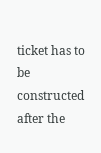ticket has to be constructed after the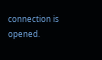connection is opened.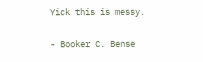Yick this is messy.

- Booker C. Bense